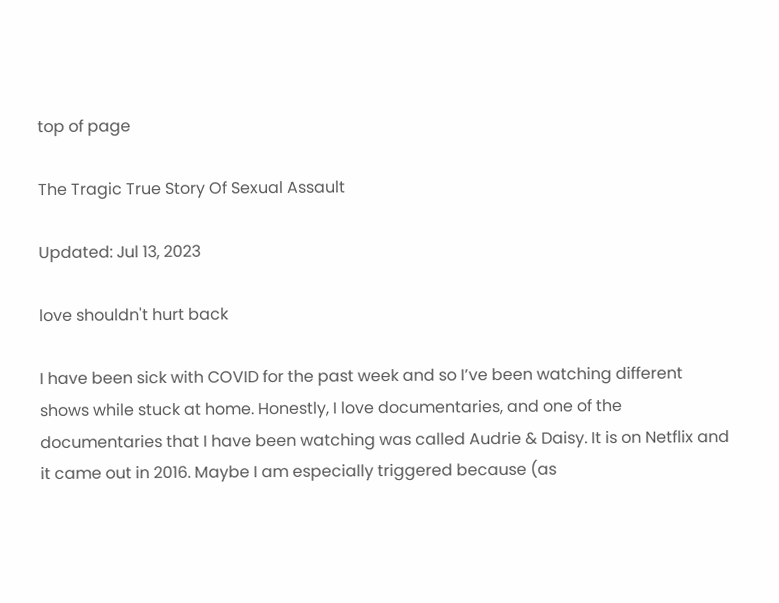top of page

The Tragic True Story Of Sexual Assault

Updated: Jul 13, 2023

love shouldn't hurt back

I have been sick with COVID for the past week and so I’ve been watching different shows while stuck at home. Honestly, I love documentaries, and one of the documentaries that I have been watching was called Audrie & Daisy. It is on Netflix and it came out in 2016. Maybe I am especially triggered because (as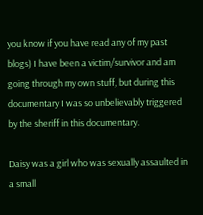you know if you have read any of my past blogs) I have been a victim/survivor and am going through my own stuff, but during this documentary I was so unbelievably triggered by the sheriff in this documentary.

Daisy was a girl who was sexually assaulted in a small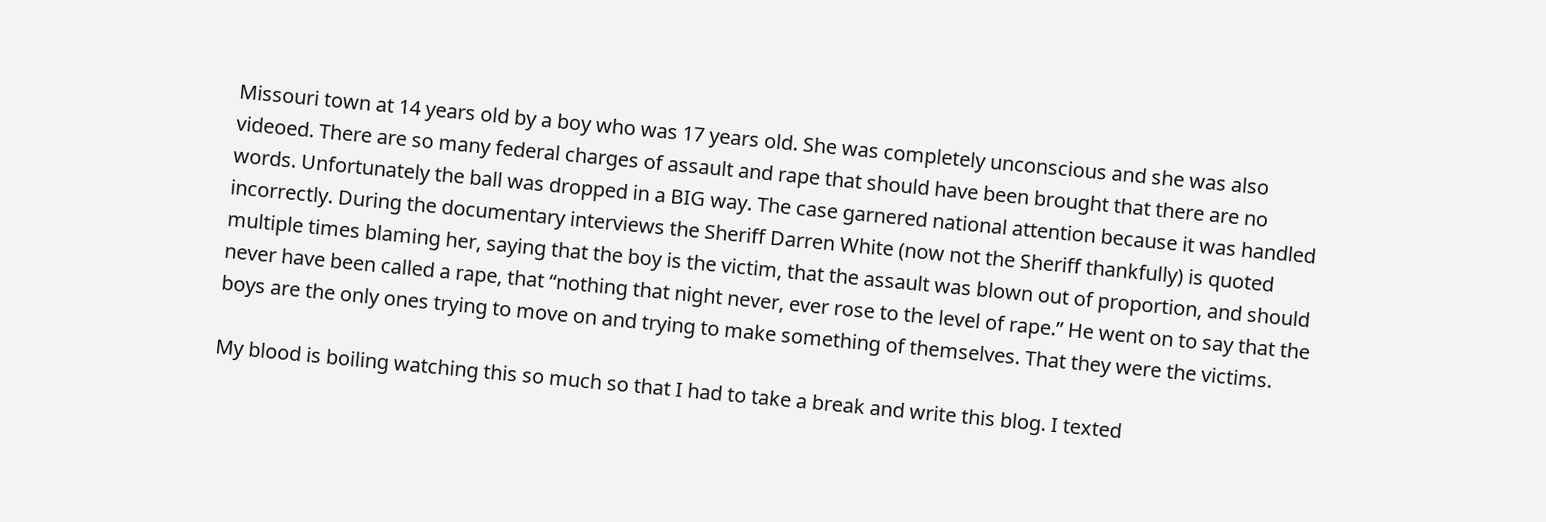Missouri town at 14 years old by a boy who was 17 years old. She was completely unconscious and she was also videoed. There are so many federal charges of assault and rape that should have been brought that there are no words. Unfortunately the ball was dropped in a BIG way. The case garnered national attention because it was handled incorrectly. During the documentary interviews the Sheriff Darren White (now not the Sheriff thankfully) is quoted multiple times blaming her, saying that the boy is the victim, that the assault was blown out of proportion, and should never have been called a rape, that “nothing that night never, ever rose to the level of rape.” He went on to say that the boys are the only ones trying to move on and trying to make something of themselves. That they were the victims.

My blood is boiling watching this so much so that I had to take a break and write this blog. I texted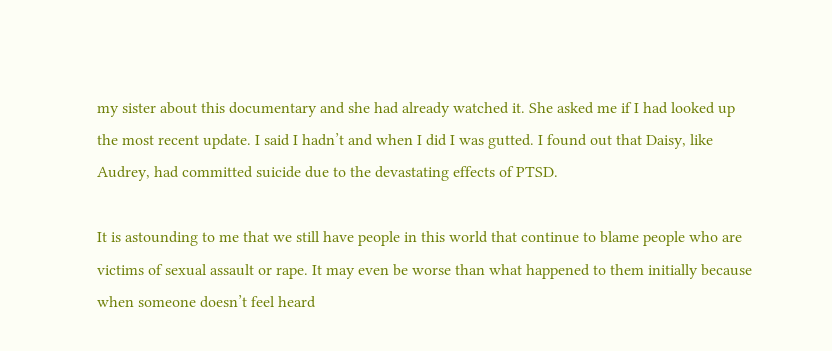my sister about this documentary and she had already watched it. She asked me if I had looked up the most recent update. I said I hadn’t and when I did I was gutted. I found out that Daisy, like Audrey, had committed suicide due to the devastating effects of PTSD.

It is astounding to me that we still have people in this world that continue to blame people who are victims of sexual assault or rape. It may even be worse than what happened to them initially because when someone doesn’t feel heard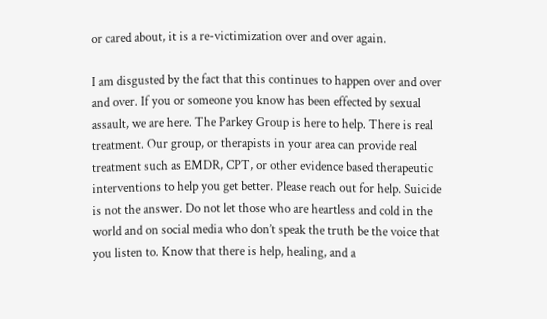or cared about, it is a re-victimization over and over again.

I am disgusted by the fact that this continues to happen over and over and over. If you or someone you know has been effected by sexual assault, we are here. The Parkey Group is here to help. There is real treatment. Our group, or therapists in your area can provide real treatment such as EMDR, CPT, or other evidence based therapeutic interventions to help you get better. Please reach out for help. Suicide is not the answer. Do not let those who are heartless and cold in the world and on social media who don’t speak the truth be the voice that you listen to. Know that there is help, healing, and a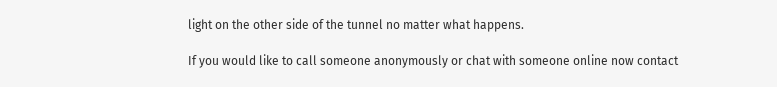light on the other side of the tunnel no matter what happens.

If you would like to call someone anonymously or chat with someone online now contact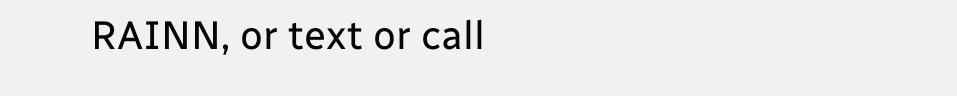RAINN, or text or call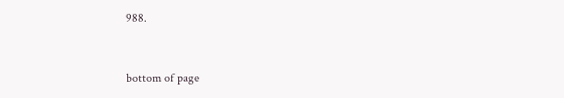988.


bottom of page